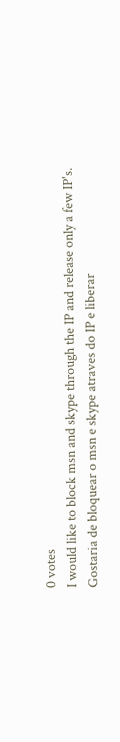0 votes
I would like to block msn and skype through the IP and release only a few IP's.
Gostaria de bloquear o msn e skype atraves do IP e liberar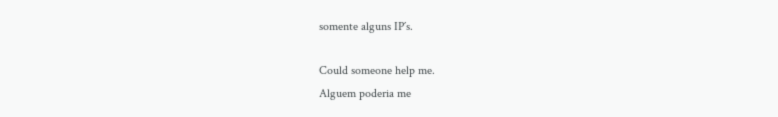somente alguns IP´s.

Could someone help me.
Alguem poderia me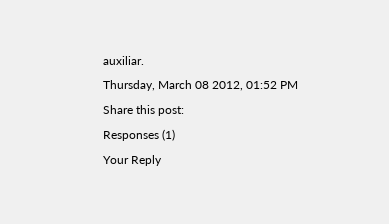auxiliar.
Thursday, March 08 2012, 01:52 PM
Share this post:
Responses (1)
Your Reply